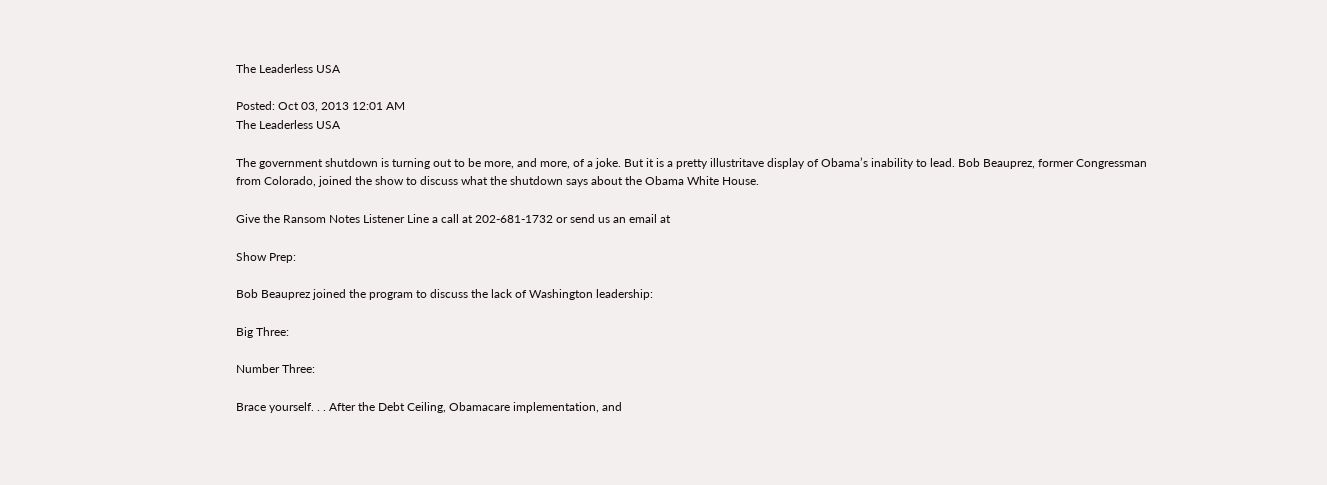The Leaderless USA

Posted: Oct 03, 2013 12:01 AM
The Leaderless USA

The government shutdown is turning out to be more, and more, of a joke. But it is a pretty illustritave display of Obama’s inability to lead. Bob Beauprez, former Congressman from Colorado, joined the show to discuss what the shutdown says about the Obama White House.

Give the Ransom Notes Listener Line a call at 202-681-1732 or send us an email at

Show Prep:

Bob Beauprez joined the program to discuss the lack of Washington leadership:

Big Three:

Number Three:

Brace yourself. . . After the Debt Ceiling, Obamacare implementation, and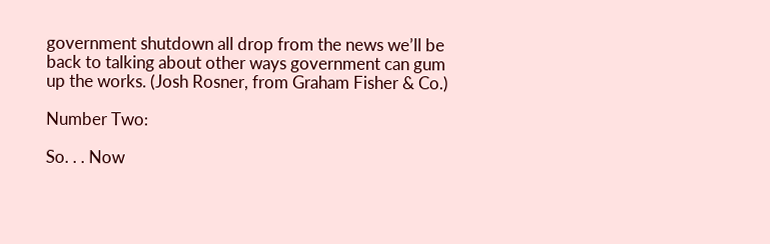government shutdown all drop from the news we’ll be back to talking about other ways government can gum up the works. (Josh Rosner, from Graham Fisher & Co.)

Number Two:

So. . . Now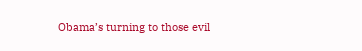Obama’s turning to those evil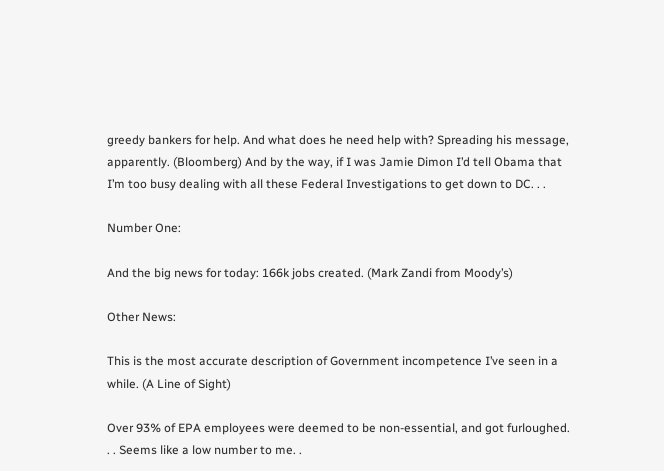greedy bankers for help. And what does he need help with? Spreading his message, apparently. (Bloomberg) And by the way, if I was Jamie Dimon I’d tell Obama that I’m too busy dealing with all these Federal Investigations to get down to DC. . .

Number One:

And the big news for today: 166k jobs created. (Mark Zandi from Moody’s)

Other News:

This is the most accurate description of Government incompetence I’ve seen in a while. (A Line of Sight)

Over 93% of EPA employees were deemed to be non-essential, and got furloughed. . . Seems like a low number to me. .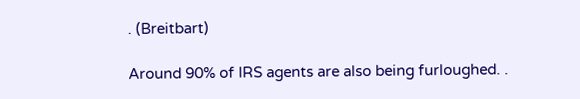. (Breitbart)

Around 90% of IRS agents are also being furloughed. .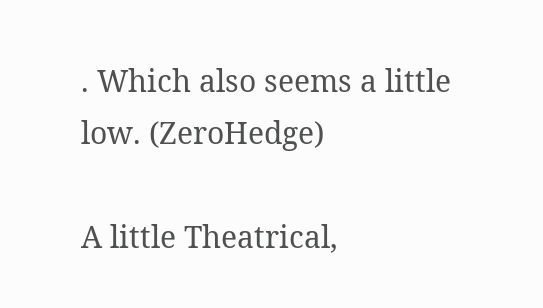. Which also seems a little low. (ZeroHedge)

A little Theatrical,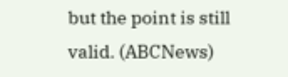but the point is still valid. (ABCNews)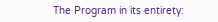The Program in its entirety: